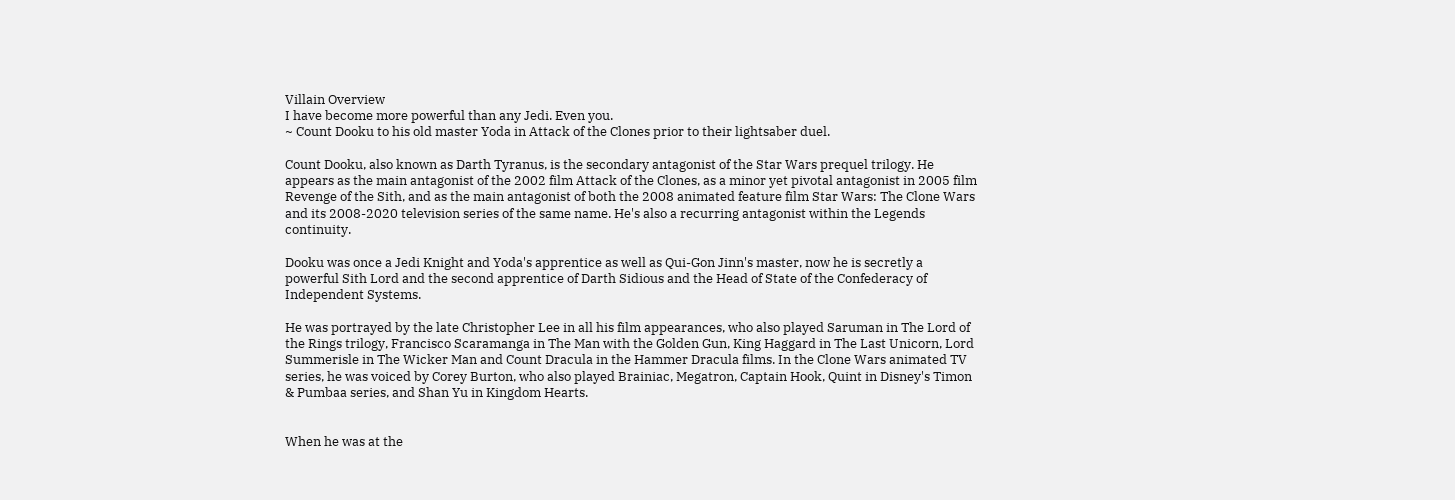Villain Overview
I have become more powerful than any Jedi. Even you.
~ Count Dooku to his old master Yoda in Attack of the Clones prior to their lightsaber duel.

Count Dooku, also known as Darth Tyranus, is the secondary antagonist of the Star Wars prequel trilogy. He appears as the main antagonist of the 2002 film Attack of the Clones, as a minor yet pivotal antagonist in 2005 film Revenge of the Sith, and as the main antagonist of both the 2008 animated feature film Star Wars: The Clone Wars and its 2008-2020 television series of the same name. He's also a recurring antagonist within the Legends continuity.

Dooku was once a Jedi Knight and Yoda's apprentice as well as Qui-Gon Jinn's master, now he is secretly a powerful Sith Lord and the second apprentice of Darth Sidious and the Head of State of the Confederacy of Independent Systems.

He was portrayed by the late Christopher Lee in all his film appearances, who also played Saruman in The Lord of the Rings trilogy, Francisco Scaramanga in The Man with the Golden Gun, King Haggard in The Last Unicorn, Lord Summerisle in The Wicker Man and Count Dracula in the Hammer Dracula films. In the Clone Wars animated TV series, he was voiced by Corey Burton, who also played Brainiac, Megatron, Captain Hook, Quint in Disney's Timon & Pumbaa series, and Shan Yu in Kingdom Hearts.


When he was at the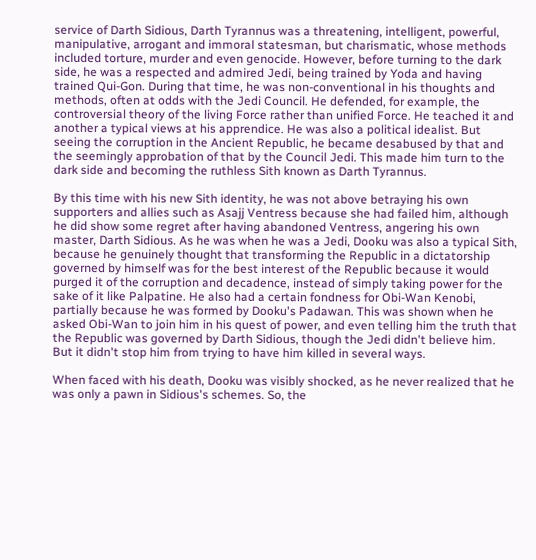service of Darth Sidious, Darth Tyrannus was a threatening, intelligent, powerful, manipulative, arrogant and immoral statesman, but charismatic, whose methods included torture, murder and even genocide. However, before turning to the dark side, he was a respected and admired Jedi, being trained by Yoda and having trained Qui-Gon. During that time, he was non-conventional in his thoughts and methods, often at odds with the Jedi Council. He defended, for example, the controversial theory of the living Force rather than unified Force. He teached it and another a typical views at his apprendice. He was also a political idealist. But seeing the corruption in the Ancient Republic, he became desabused by that and the seemingly approbation of that by the Council Jedi. This made him turn to the dark side and becoming the ruthless Sith known as Darth Tyrannus.

By this time with his new Sith identity, he was not above betraying his own supporters and allies such as Asajj Ventress because she had failed him, although he did show some regret after having abandoned Ventress, angering his own master, Darth Sidious. As he was when he was a Jedi, Dooku was also a typical Sith, because he genuinely thought that transforming the Republic in a dictatorship governed by himself was for the best interest of the Republic because it would purged it of the corruption and decadence, instead of simply taking power for the sake of it like Palpatine. He also had a certain fondness for Obi-Wan Kenobi, partially because he was formed by Dooku's Padawan. This was shown when he asked Obi-Wan to join him in his quest of power, and even telling him the truth that the Republic was governed by Darth Sidious, though the Jedi didn't believe him. But it didn't stop him from trying to have him killed in several ways.

When faced with his death, Dooku was visibly shocked, as he never realized that he was only a pawn in Sidious's schemes. So, the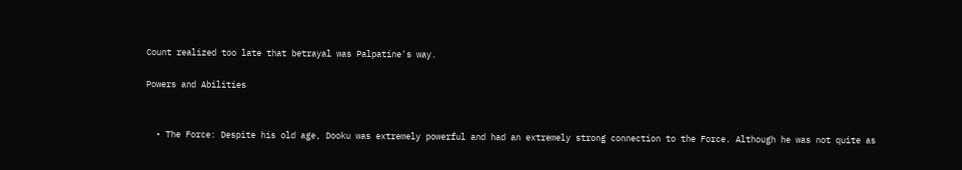Count realized too late that betrayal was Palpatine's way.

Powers and Abilities


  • The Force: Despite his old age, Dooku was extremely powerful and had an extremely strong connection to the Force. Although he was not quite as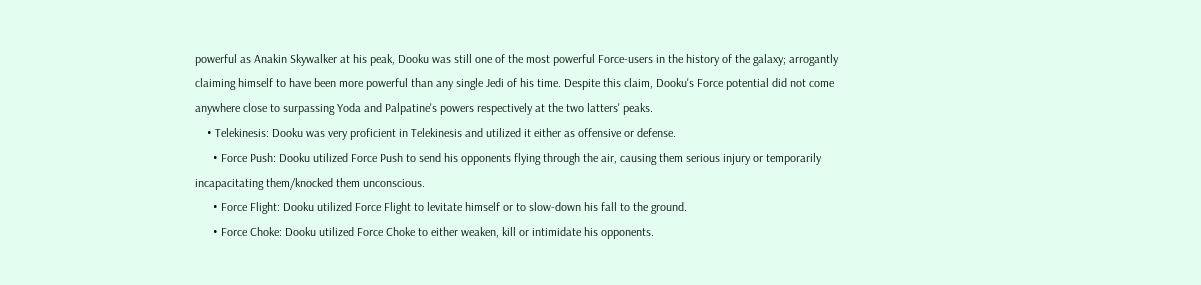powerful as Anakin Skywalker at his peak, Dooku was still one of the most powerful Force-users in the history of the galaxy; arrogantly claiming himself to have been more powerful than any single Jedi of his time. Despite this claim, Dooku's Force potential did not come anywhere close to surpassing Yoda and Palpatine's powers respectively at the two latters' peaks.
    • Telekinesis: Dooku was very proficient in Telekinesis and utilized it either as offensive or defense.
      • Force Push: Dooku utilized Force Push to send his opponents flying through the air, causing them serious injury or temporarily incapacitating them/knocked them unconscious.
      • Force Flight: Dooku utilized Force Flight to levitate himself or to slow-down his fall to the ground.
      • Force Choke: Dooku utilized Force Choke to either weaken, kill or intimidate his opponents.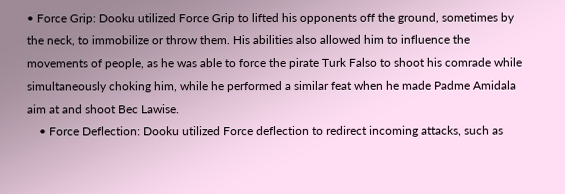• Force Grip: Dooku utilized Force Grip to lifted his opponents off the ground, sometimes by the neck, to immobilize or throw them. His abilities also allowed him to influence the movements of people, as he was able to force the pirate Turk Falso to shoot his comrade while simultaneously choking him, while he performed a similar feat when he made Padme Amidala aim at and shoot Bec Lawise.
    • Force Deflection: Dooku utilized Force deflection to redirect incoming attacks, such as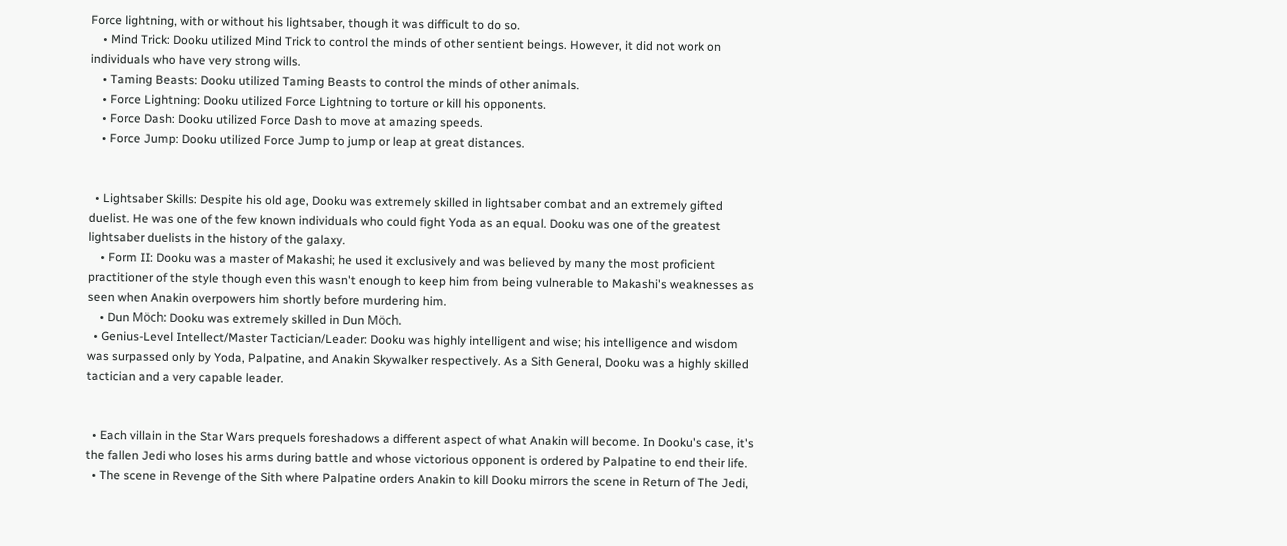Force lightning, with or without his lightsaber, though it was difficult to do so.
    • Mind Trick: Dooku utilized Mind Trick to control the minds of other sentient beings. However, it did not work on individuals who have very strong wills.
    • Taming Beasts: Dooku utilized Taming Beasts to control the minds of other animals.
    • Force Lightning: Dooku utilized Force Lightning to torture or kill his opponents.
    • Force Dash: Dooku utilized Force Dash to move at amazing speeds.
    • Force Jump: Dooku utilized Force Jump to jump or leap at great distances.


  • Lightsaber Skills: Despite his old age, Dooku was extremely skilled in lightsaber combat and an extremely gifted duelist. He was one of the few known individuals who could fight Yoda as an equal. Dooku was one of the greatest lightsaber duelists in the history of the galaxy.
    • Form II: Dooku was a master of Makashi; he used it exclusively and was believed by many the most proficient practitioner of the style though even this wasn't enough to keep him from being vulnerable to Makashi's weaknesses as seen when Anakin overpowers him shortly before murdering him.
    • Dun Möch: Dooku was extremely skilled in Dun Möch.
  • Genius-Level Intellect/Master Tactician/Leader: Dooku was highly intelligent and wise; his intelligence and wisdom was surpassed only by Yoda, Palpatine, and Anakin Skywalker respectively. As a Sith General, Dooku was a highly skilled tactician and a very capable leader.


  • Each villain in the Star Wars prequels foreshadows a different aspect of what Anakin will become. In Dooku's case, it's the fallen Jedi who loses his arms during battle and whose victorious opponent is ordered by Palpatine to end their life.
  • The scene in Revenge of the Sith where Palpatine orders Anakin to kill Dooku mirrors the scene in Return of The Jedi,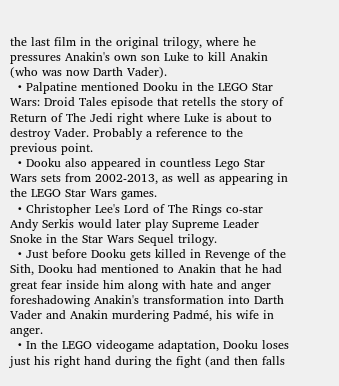the last film in the original trilogy, where he pressures Anakin's own son Luke to kill Anakin (who was now Darth Vader).
  • Palpatine mentioned Dooku in the LEGO Star Wars: Droid Tales episode that retells the story of Return of The Jedi right where Luke is about to destroy Vader. Probably a reference to the previous point.
  • Dooku also appeared in countless Lego Star Wars sets from 2002-2013, as well as appearing in the LEGO Star Wars games.
  • Christopher Lee's Lord of The Rings co-star Andy Serkis would later play Supreme Leader Snoke in the Star Wars Sequel trilogy.
  • Just before Dooku gets killed in Revenge of the Sith, Dooku had mentioned to Anakin that he had great fear inside him along with hate and anger foreshadowing Anakin's transformation into Darth Vader and Anakin murdering Padmé, his wife in anger.
  • In the LEGO videogame adaptation, Dooku loses just his right hand during the fight (and then falls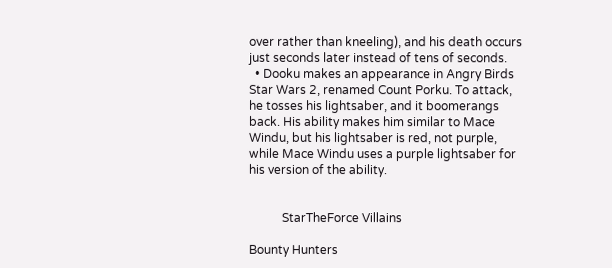over rather than kneeling), and his death occurs just seconds later instead of tens of seconds.
  • Dooku makes an appearance in Angry Birds Star Wars 2, renamed Count Porku. To attack, he tosses his lightsaber, and it boomerangs back. His ability makes him similar to Mace Windu, but his lightsaber is red, not purple, while Mace Windu uses a purple lightsaber for his version of the ability.


           StarTheForce Villains

Bounty Hunters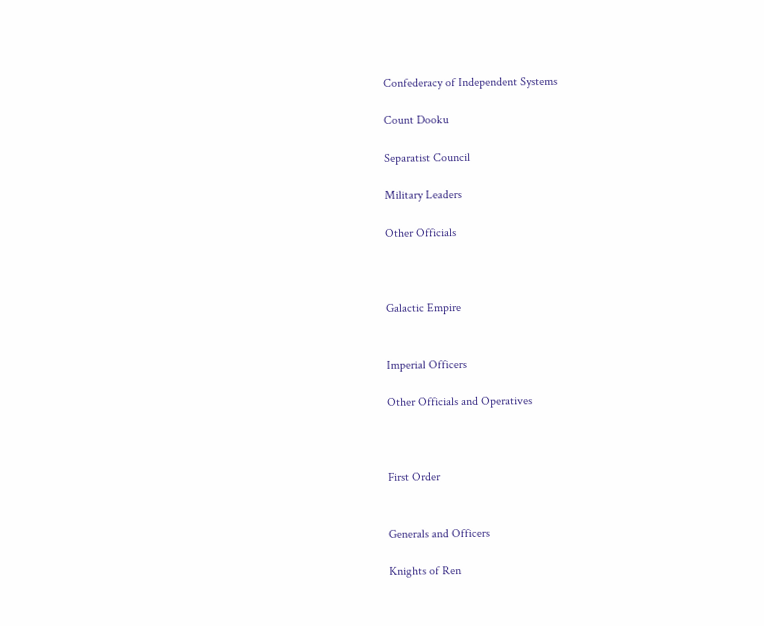Confederacy of Independent Systems

Count Dooku

Separatist Council

Military Leaders

Other Officials



Galactic Empire


Imperial Officers

Other Officials and Operatives



First Order


Generals and Officers

Knights of Ren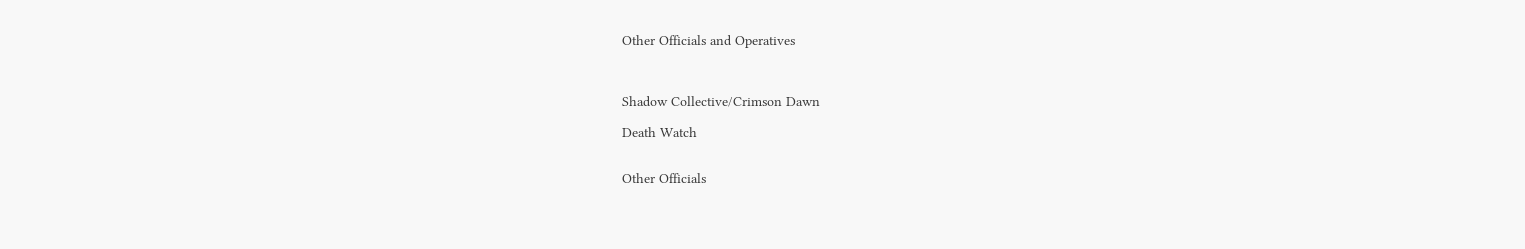Other Officials and Operatives



Shadow Collective/Crimson Dawn

Death Watch


Other Officials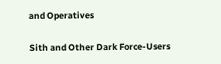and Operatives

Sith and Other Dark Force-Users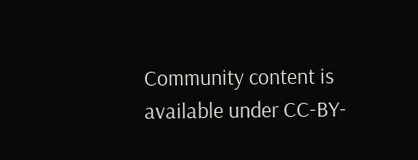Community content is available under CC-BY-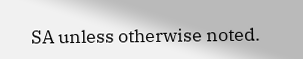SA unless otherwise noted.